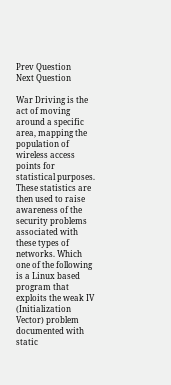Prev Question
Next Question

War Driving is the act of moving around a specific area, mapping the population of wireless access points for
statistical purposes. These statistics are then used to raise awareness of the security problems associated with
these types of networks. Which one of the following is a Linux based program that exploits the weak IV
(Initialization Vector) problem documented with static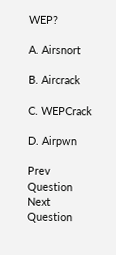WEP?

A. Airsnort

B. Aircrack

C. WEPCrack

D. Airpwn

Prev Question
Next Question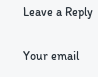Leave a Reply

Your email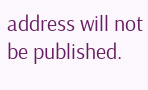address will not be published.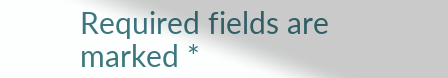Required fields are marked *